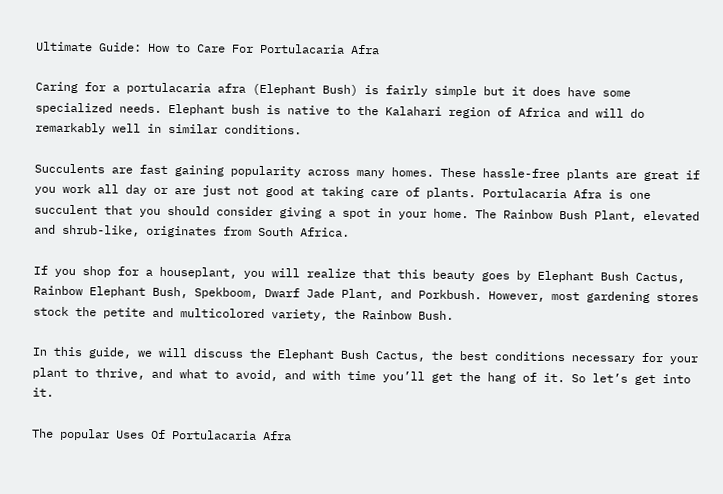Ultimate Guide: How to Care For Portulacaria Afra

Caring for a portulacaria afra (Elephant Bush) is fairly simple but it does have some specialized needs. Elephant bush is native to the Kalahari region of Africa and will do remarkably well in similar conditions.

Succulents are fast gaining popularity across many homes. These hassle-free plants are great if you work all day or are just not good at taking care of plants. Portulacaria Afra is one succulent that you should consider giving a spot in your home. The Rainbow Bush Plant, elevated and shrub-like, originates from South Africa.

If you shop for a houseplant, you will realize that this beauty goes by Elephant Bush Cactus, Rainbow Elephant Bush, Spekboom, Dwarf Jade Plant, and Porkbush. However, most gardening stores stock the petite and multicolored variety, the Rainbow Bush.

In this guide, we will discuss the Elephant Bush Cactus, the best conditions necessary for your plant to thrive, and what to avoid, and with time you’ll get the hang of it. So let’s get into it.

The popular Uses Of Portulacaria Afra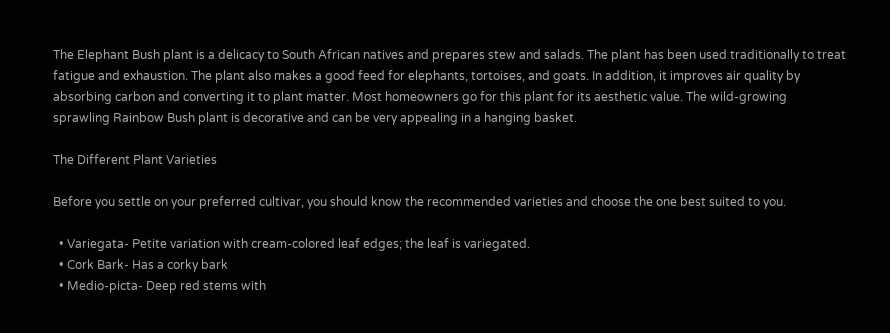The Elephant Bush plant is a delicacy to South African natives and prepares stew and salads. The plant has been used traditionally to treat fatigue and exhaustion. The plant also makes a good feed for elephants, tortoises, and goats. In addition, it improves air quality by absorbing carbon and converting it to plant matter. Most homeowners go for this plant for its aesthetic value. The wild-growing sprawling Rainbow Bush plant is decorative and can be very appealing in a hanging basket.

The Different Plant Varieties

Before you settle on your preferred cultivar, you should know the recommended varieties and choose the one best suited to you.

  • Variegata- Petite variation with cream-colored leaf edges; the leaf is variegated.
  • Cork Bark- Has a corky bark
  • Medio-picta- Deep red stems with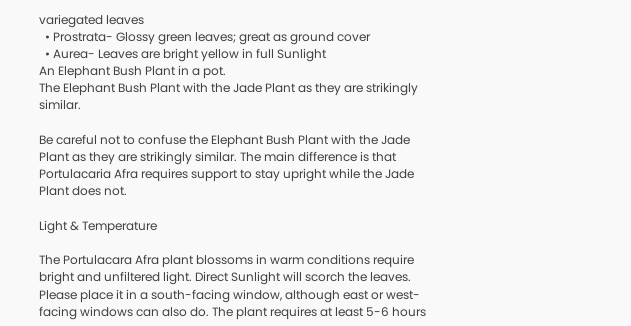variegated leaves
  • Prostrata- Glossy green leaves; great as ground cover
  • Aurea- Leaves are bright yellow in full Sunlight
An Elephant Bush Plant in a pot.
The Elephant Bush Plant with the Jade Plant as they are strikingly similar.

Be careful not to confuse the Elephant Bush Plant with the Jade Plant as they are strikingly similar. The main difference is that Portulacaria Afra requires support to stay upright while the Jade Plant does not.

Light & Temperature

The Portulacara Afra plant blossoms in warm conditions require bright and unfiltered light. Direct Sunlight will scorch the leaves. Please place it in a south-facing window, although east or west-facing windows can also do. The plant requires at least 5-6 hours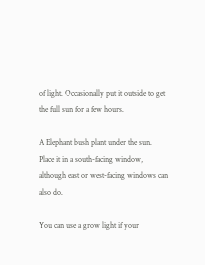of light. Occasionally put it outside to get the full sun for a few hours.

A Elephant bush plant under the sun.
Place it in a south-facing window, although east or west-facing windows can also do.

You can use a grow light if your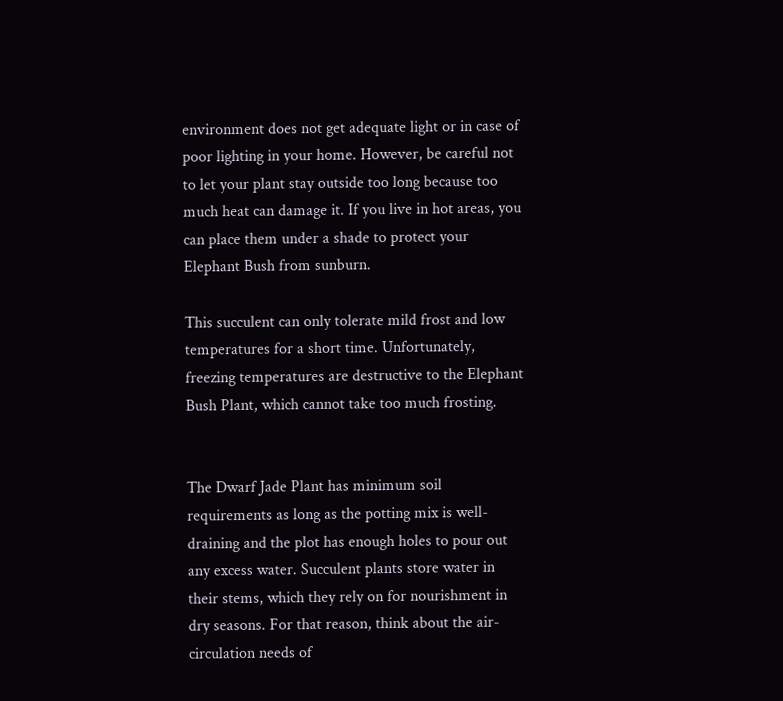environment does not get adequate light or in case of poor lighting in your home. However, be careful not to let your plant stay outside too long because too much heat can damage it. If you live in hot areas, you can place them under a shade to protect your Elephant Bush from sunburn.

This succulent can only tolerate mild frost and low temperatures for a short time. Unfortunately, freezing temperatures are destructive to the Elephant Bush Plant, which cannot take too much frosting.


The Dwarf Jade Plant has minimum soil requirements as long as the potting mix is well-draining and the plot has enough holes to pour out any excess water. Succulent plants store water in their stems, which they rely on for nourishment in dry seasons. For that reason, think about the air-circulation needs of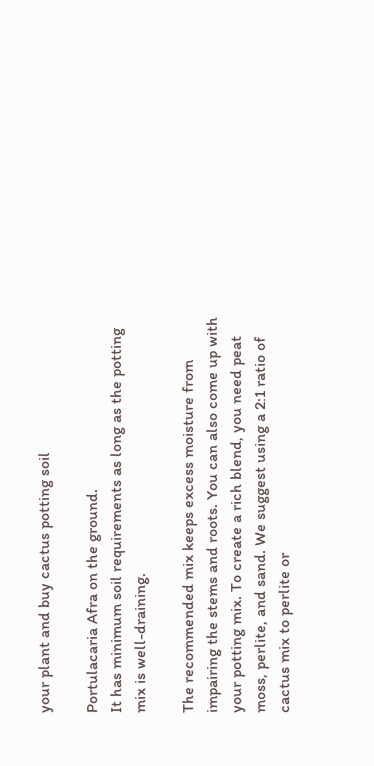your plant and buy cactus potting soil

Portulacaria Afra on the ground.
It has minimum soil requirements as long as the potting mix is well-draining.

The recommended mix keeps excess moisture from impairing the stems and roots. You can also come up with your potting mix. To create a rich blend, you need peat moss, perlite, and sand. We suggest using a 2:1 ratio of cactus mix to perlite or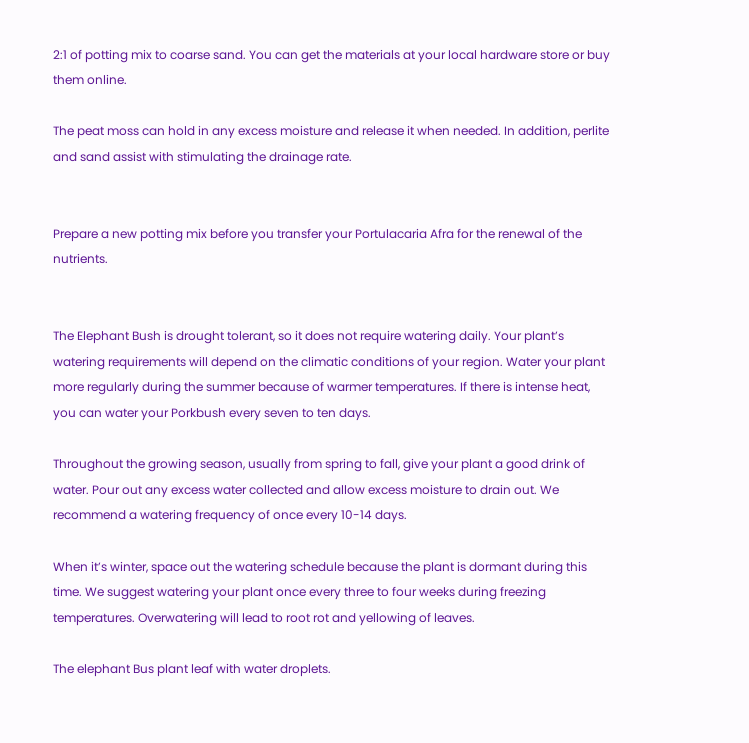2:1 of potting mix to coarse sand. You can get the materials at your local hardware store or buy them online.

The peat moss can hold in any excess moisture and release it when needed. In addition, perlite and sand assist with stimulating the drainage rate.


Prepare a new potting mix before you transfer your Portulacaria Afra for the renewal of the nutrients.


The Elephant Bush is drought tolerant, so it does not require watering daily. Your plant’s watering requirements will depend on the climatic conditions of your region. Water your plant more regularly during the summer because of warmer temperatures. If there is intense heat, you can water your Porkbush every seven to ten days.

Throughout the growing season, usually from spring to fall, give your plant a good drink of water. Pour out any excess water collected and allow excess moisture to drain out. We recommend a watering frequency of once every 10-14 days.

When it’s winter, space out the watering schedule because the plant is dormant during this time. We suggest watering your plant once every three to four weeks during freezing temperatures. Overwatering will lead to root rot and yellowing of leaves.

The elephant Bus plant leaf with water droplets.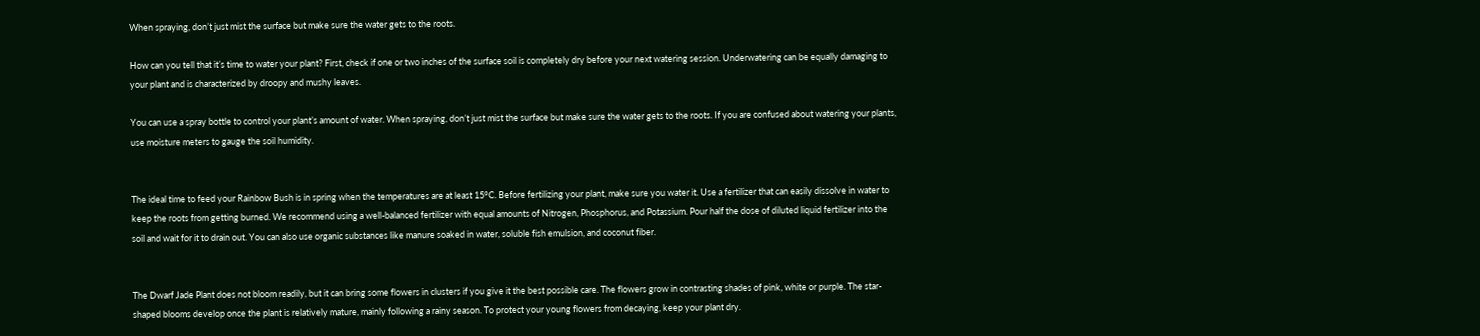When spraying, don’t just mist the surface but make sure the water gets to the roots.

How can you tell that it’s time to water your plant? First, check if one or two inches of the surface soil is completely dry before your next watering session. Underwatering can be equally damaging to your plant and is characterized by droopy and mushy leaves.

You can use a spray bottle to control your plant’s amount of water. When spraying, don’t just mist the surface but make sure the water gets to the roots. If you are confused about watering your plants, use moisture meters to gauge the soil humidity.


The ideal time to feed your Rainbow Bush is in spring when the temperatures are at least 15°C. Before fertilizing your plant, make sure you water it. Use a fertilizer that can easily dissolve in water to keep the roots from getting burned. We recommend using a well-balanced fertilizer with equal amounts of Nitrogen, Phosphorus, and Potassium. Pour half the dose of diluted liquid fertilizer into the soil and wait for it to drain out. You can also use organic substances like manure soaked in water, soluble fish emulsion, and coconut fiber.


The Dwarf Jade Plant does not bloom readily, but it can bring some flowers in clusters if you give it the best possible care. The flowers grow in contrasting shades of pink, white or purple. The star-shaped blooms develop once the plant is relatively mature, mainly following a rainy season. To protect your young flowers from decaying, keep your plant dry.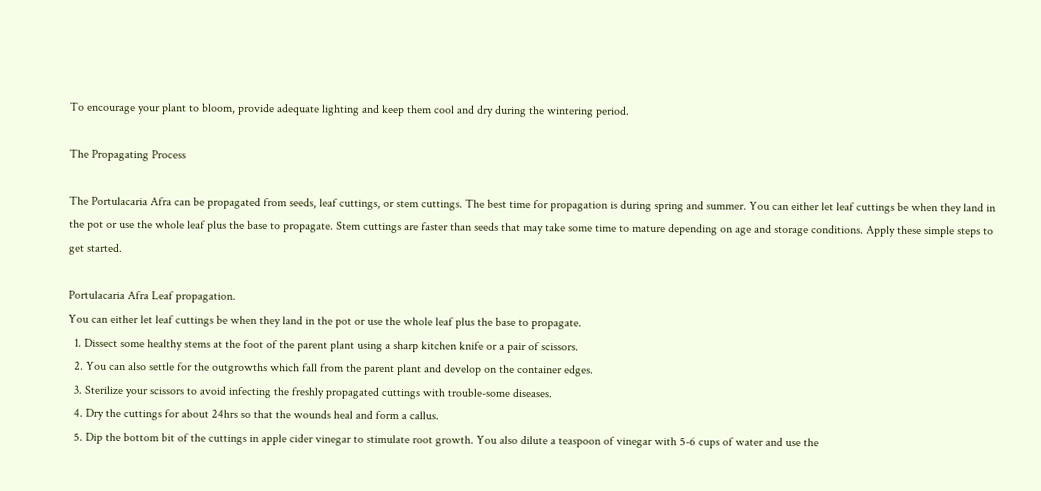To encourage your plant to bloom, provide adequate lighting and keep them cool and dry during the wintering period.

The Propagating Process

The Portulacaria Afra can be propagated from seeds, leaf cuttings, or stem cuttings. The best time for propagation is during spring and summer. You can either let leaf cuttings be when they land in the pot or use the whole leaf plus the base to propagate. Stem cuttings are faster than seeds that may take some time to mature depending on age and storage conditions. Apply these simple steps to get started.

Portulacaria Afra Leaf propagation.
You can either let leaf cuttings be when they land in the pot or use the whole leaf plus the base to propagate.
  1. Dissect some healthy stems at the foot of the parent plant using a sharp kitchen knife or a pair of scissors.
  2. You can also settle for the outgrowths which fall from the parent plant and develop on the container edges.
  3. Sterilize your scissors to avoid infecting the freshly propagated cuttings with trouble-some diseases.
  4. Dry the cuttings for about 24hrs so that the wounds heal and form a callus.
  5. Dip the bottom bit of the cuttings in apple cider vinegar to stimulate root growth. You also dilute a teaspoon of vinegar with 5-6 cups of water and use the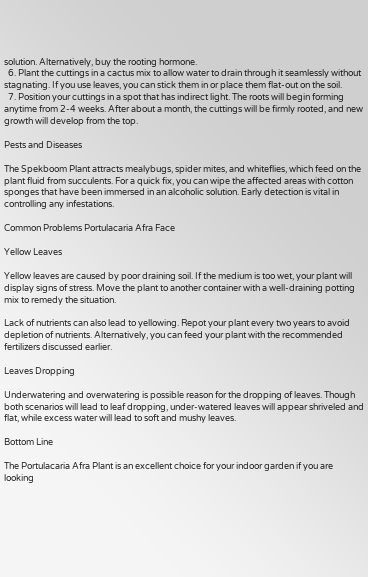solution. Alternatively, buy the rooting hormone.
  6. Plant the cuttings in a cactus mix to allow water to drain through it seamlessly without stagnating. If you use leaves, you can stick them in or place them flat-out on the soil.
  7. Position your cuttings in a spot that has indirect light. The roots will begin forming anytime from 2-4 weeks. After about a month, the cuttings will be firmly rooted, and new growth will develop from the top.

Pests and Diseases

The Spekboom Plant attracts mealybugs, spider mites, and whiteflies, which feed on the plant fluid from succulents. For a quick fix, you can wipe the affected areas with cotton sponges that have been immersed in an alcoholic solution. Early detection is vital in controlling any infestations.

Common Problems Portulacaria Afra Face

Yellow Leaves

Yellow leaves are caused by poor draining soil. If the medium is too wet, your plant will display signs of stress. Move the plant to another container with a well-draining potting mix to remedy the situation.

Lack of nutrients can also lead to yellowing. Repot your plant every two years to avoid depletion of nutrients. Alternatively, you can feed your plant with the recommended fertilizers discussed earlier.

Leaves Dropping

Underwatering and overwatering is possible reason for the dropping of leaves. Though both scenarios will lead to leaf dropping, under-watered leaves will appear shriveled and flat, while excess water will lead to soft and mushy leaves.

Bottom Line

The Portulacaria Afra Plant is an excellent choice for your indoor garden if you are looking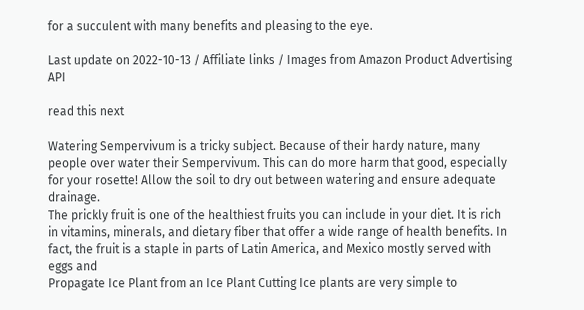for a succulent with many benefits and pleasing to the eye.

Last update on 2022-10-13 / Affiliate links / Images from Amazon Product Advertising API

read this next

Watering Sempervivum is a tricky subject. Because of their hardy nature, many people over water their Sempervivum. This can do more harm that good, especially for your rosette! Allow the soil to dry out between watering and ensure adequate drainage.
The prickly fruit is one of the healthiest fruits you can include in your diet. It is rich in vitamins, minerals, and dietary fiber that offer a wide range of health benefits. In fact, the fruit is a staple in parts of Latin America, and Mexico mostly served with eggs and
Propagate Ice Plant from an Ice Plant Cutting Ice plants are very simple to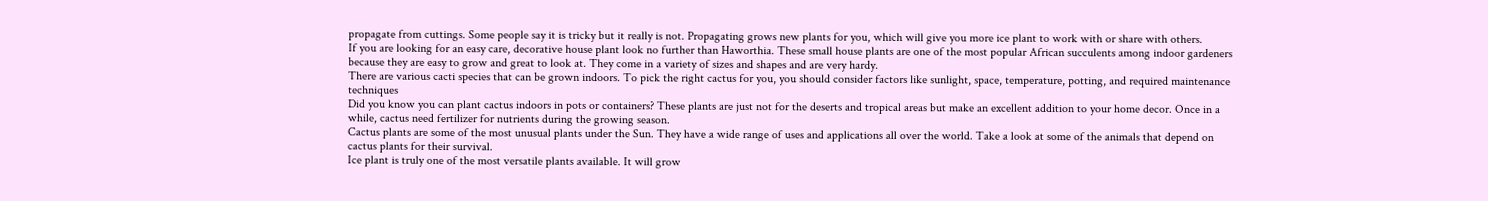propagate from cuttings. Some people say it is tricky but it really is not. Propagating grows new plants for you, which will give you more ice plant to work with or share with others.
If you are looking for an easy care, decorative house plant look no further than Haworthia. These small house plants are one of the most popular African succulents among indoor gardeners because they are easy to grow and great to look at. They come in a variety of sizes and shapes and are very hardy.
There are various cacti species that can be grown indoors. To pick the right cactus for you, you should consider factors like sunlight, space, temperature, potting, and required maintenance techniques
Did you know you can plant cactus indoors in pots or containers? These plants are just not for the deserts and tropical areas but make an excellent addition to your home decor. Once in a while, cactus need fertilizer for nutrients during the growing season.
Cactus plants are some of the most unusual plants under the Sun. They have a wide range of uses and applications all over the world. Take a look at some of the animals that depend on cactus plants for their survival.
Ice plant is truly one of the most versatile plants available. It will grow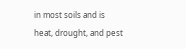in most soils and is heat, drought, and pest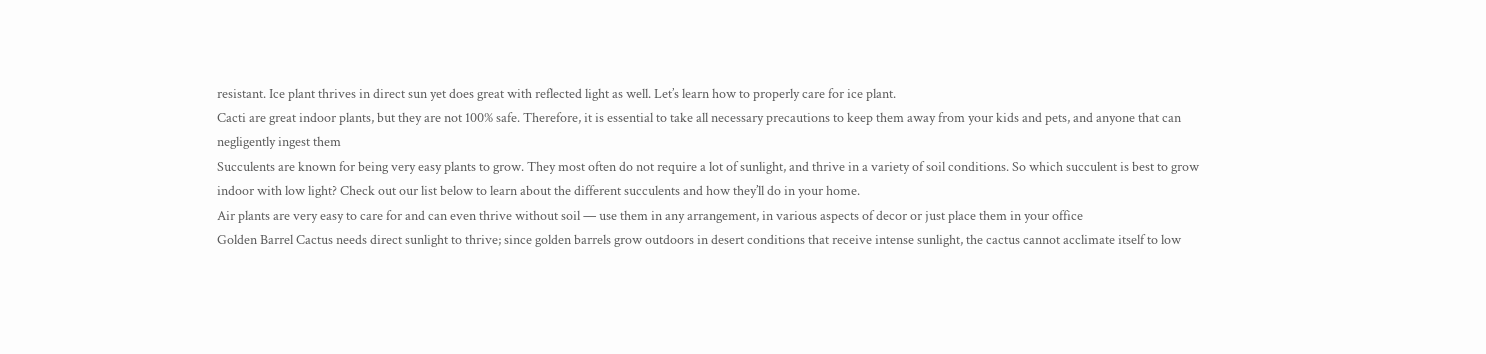resistant. Ice plant thrives in direct sun yet does great with reflected light as well. Let’s learn how to properly care for ice plant.
Cacti are great indoor plants, but they are not 100% safe. Therefore, it is essential to take all necessary precautions to keep them away from your kids and pets, and anyone that can negligently ingest them
Succulents are known for being very easy plants to grow. They most often do not require a lot of sunlight, and thrive in a variety of soil conditions. So which succulent is best to grow indoor with low light? Check out our list below to learn about the different succulents and how they’ll do in your home.
Air plants are very easy to care for and can even thrive without soil — use them in any arrangement, in various aspects of decor or just place them in your office
Golden Barrel Cactus needs direct sunlight to thrive; since golden barrels grow outdoors in desert conditions that receive intense sunlight, the cactus cannot acclimate itself to low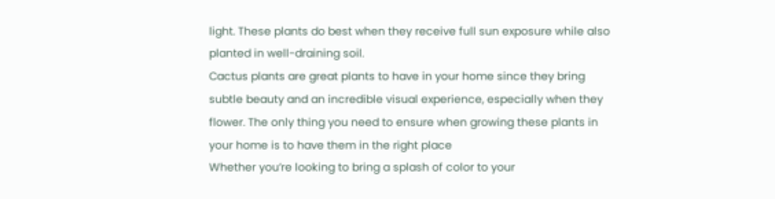light. These plants do best when they receive full sun exposure while also planted in well-draining soil.
Cactus plants are great plants to have in your home since they bring subtle beauty and an incredible visual experience, especially when they flower. The only thing you need to ensure when growing these plants in your home is to have them in the right place
Whether you’re looking to bring a splash of color to your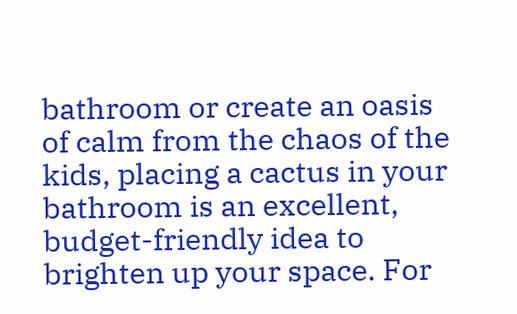bathroom or create an oasis of calm from the chaos of the kids, placing a cactus in your bathroom is an excellent, budget-friendly idea to brighten up your space. For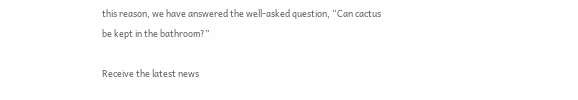this reason, we have answered the well-asked question, “Can cactus be kept in the bathroom?”

Receive the latest news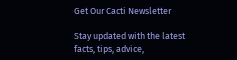Get Our Cacti Newsletter

Stay updated with the latest facts, tips, advice,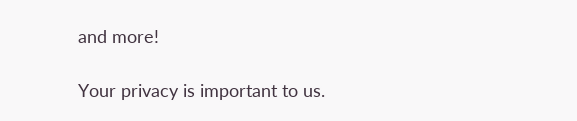and more!

Your privacy is important to us.